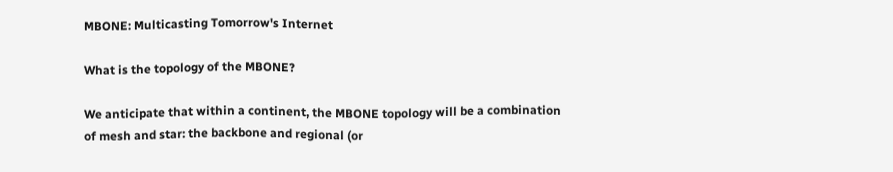MBONE: Multicasting Tomorrow's Internet

What is the topology of the MBONE?

We anticipate that within a continent, the MBONE topology will be a combination of mesh and star: the backbone and regional (or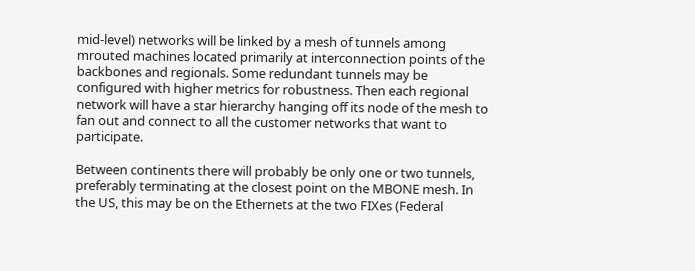mid-level) networks will be linked by a mesh of tunnels among mrouted machines located primarily at interconnection points of the backbones and regionals. Some redundant tunnels may be configured with higher metrics for robustness. Then each regional network will have a star hierarchy hanging off its node of the mesh to fan out and connect to all the customer networks that want to participate.

Between continents there will probably be only one or two tunnels, preferably terminating at the closest point on the MBONE mesh. In the US, this may be on the Ethernets at the two FIXes (Federal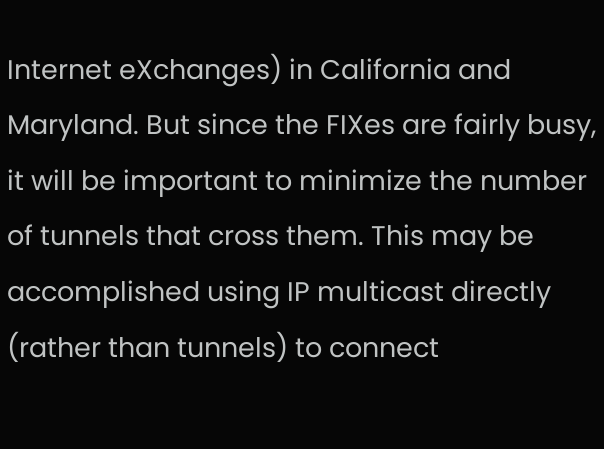Internet eXchanges) in California and Maryland. But since the FIXes are fairly busy, it will be important to minimize the number of tunnels that cross them. This may be accomplished using IP multicast directly (rather than tunnels) to connect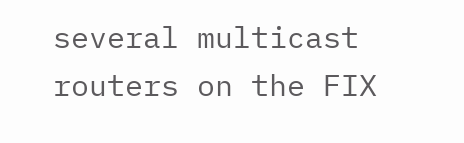several multicast routers on the FIX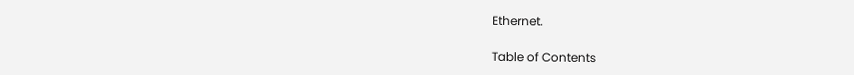Ethernet.

Table of Contents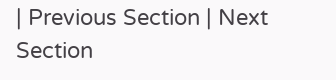| Previous Section | Next Section